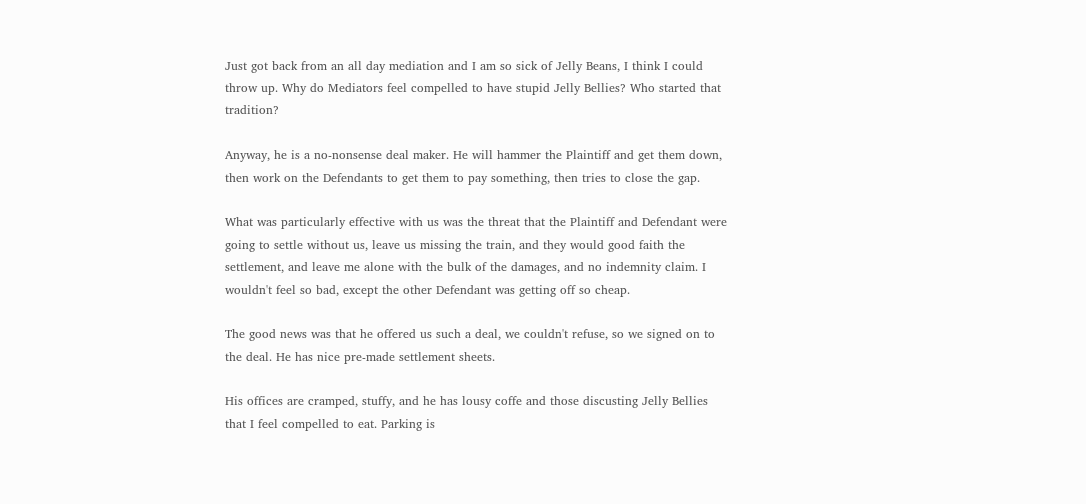Just got back from an all day mediation and I am so sick of Jelly Beans, I think I could throw up. Why do Mediators feel compelled to have stupid Jelly Bellies? Who started that tradition?

Anyway, he is a no-nonsense deal maker. He will hammer the Plaintiff and get them down, then work on the Defendants to get them to pay something, then tries to close the gap.

What was particularly effective with us was the threat that the Plaintiff and Defendant were going to settle without us, leave us missing the train, and they would good faith the settlement, and leave me alone with the bulk of the damages, and no indemnity claim. I wouldn't feel so bad, except the other Defendant was getting off so cheap.

The good news was that he offered us such a deal, we couldn't refuse, so we signed on to the deal. He has nice pre-made settlement sheets.

His offices are cramped, stuffy, and he has lousy coffe and those discusting Jelly Bellies that I feel compelled to eat. Parking is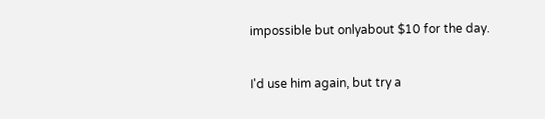impossible but onlyabout $10 for the day.

I'd use him again, but try a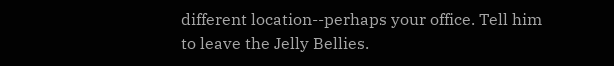different location--perhaps your office. Tell him to leave the Jelly Bellies.